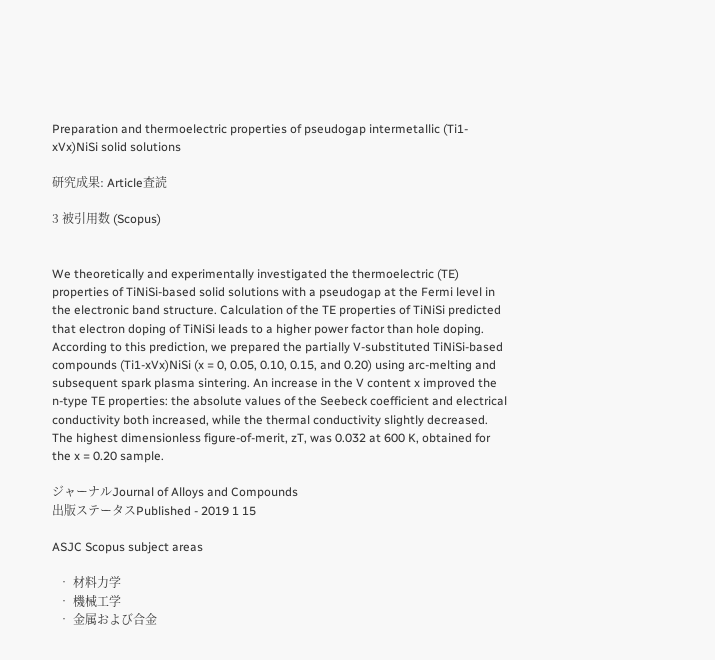Preparation and thermoelectric properties of pseudogap intermetallic (Ti1-xVx)NiSi solid solutions

研究成果: Article査読

3 被引用数 (Scopus)


We theoretically and experimentally investigated the thermoelectric (TE) properties of TiNiSi-based solid solutions with a pseudogap at the Fermi level in the electronic band structure. Calculation of the TE properties of TiNiSi predicted that electron doping of TiNiSi leads to a higher power factor than hole doping. According to this prediction, we prepared the partially V-substituted TiNiSi-based compounds (Ti1-xVx)NiSi (x = 0, 0.05, 0.10, 0.15, and 0.20) using arc-melting and subsequent spark plasma sintering. An increase in the V content x improved the n-type TE properties: the absolute values of the Seebeck coefficient and electrical conductivity both increased, while the thermal conductivity slightly decreased. The highest dimensionless figure-of-merit, zT, was 0.032 at 600 K, obtained for the x = 0.20 sample.

ジャーナルJournal of Alloys and Compounds
出版ステータスPublished - 2019 1 15

ASJC Scopus subject areas

  • 材料力学
  • 機械工学
  • 金属および合金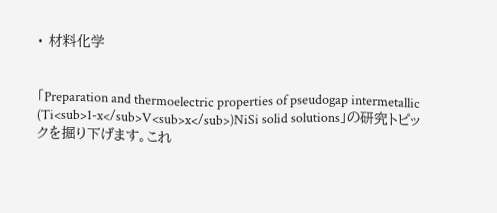• 材料化学


「Preparation and thermoelectric properties of pseudogap intermetallic (Ti<sub>1-x</sub>V<sub>x</sub>)NiSi solid solutions」の研究トピックを掘り下げます。これ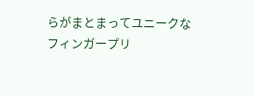らがまとまってユニークなフィンガープリ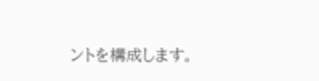ントを構成します。